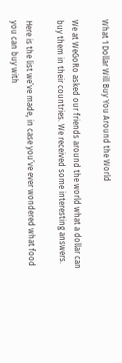What 1 Dollar Will Buy You Around the World

We at WeGoRo asked our friends around the world what a dollar can buy them in their countries. We received some interesting answers.

Here is the list we’ve made, in case you’ve ever wondered what food you can buy with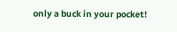only a buck in your pocket!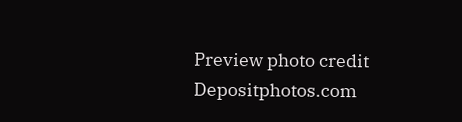Preview photo credit Depositphotos.com